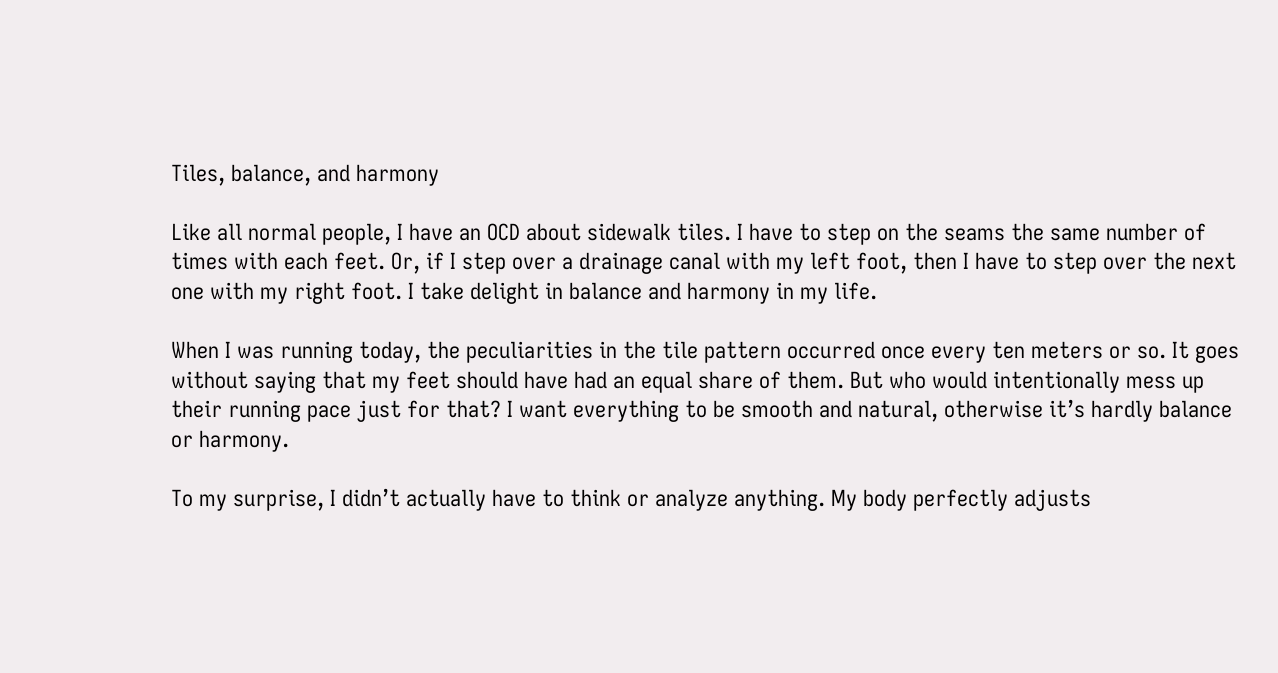Tiles, balance, and harmony

Like all normal people, I have an OCD about sidewalk tiles. I have to step on the seams the same number of times with each feet. Or, if I step over a drainage canal with my left foot, then I have to step over the next one with my right foot. I take delight in balance and harmony in my life.

When I was running today, the peculiarities in the tile pattern occurred once every ten meters or so. It goes without saying that my feet should have had an equal share of them. But who would intentionally mess up their running pace just for that? I want everything to be smooth and natural, otherwise it’s hardly balance or harmony.

To my surprise, I didn’t actually have to think or analyze anything. My body perfectly adjusts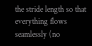the stride length so that everything flows seamlessly (no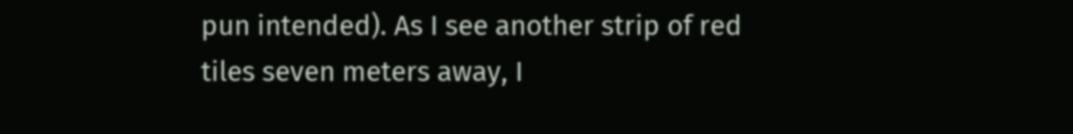pun intended). As I see another strip of red tiles seven meters away, I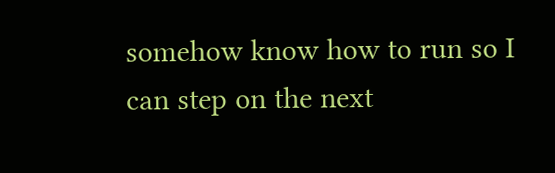somehow know how to run so I can step on the next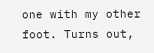one with my other foot. Turns out,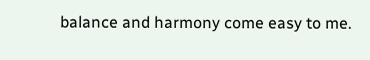balance and harmony come easy to me.